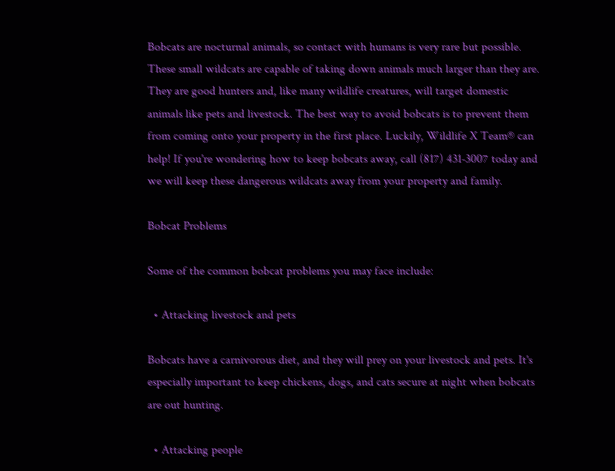Bobcats are nocturnal animals, so contact with humans is very rare but possible. These small wildcats are capable of taking down animals much larger than they are. They are good hunters and, like many wildlife creatures, will target domestic animals like pets and livestock. The best way to avoid bobcats is to prevent them from coming onto your property in the first place. Luckily, Wildlife X Team® can help! If you're wondering how to keep bobcats away, call (817) 431-3007 today and we will keep these dangerous wildcats away from your property and family.

Bobcat Problems

Some of the common bobcat problems you may face include:

  • Attacking livestock and pets

Bobcats have a carnivorous diet, and they will prey on your livestock and pets. It's especially important to keep chickens, dogs, and cats secure at night when bobcats are out hunting.

  • Attacking people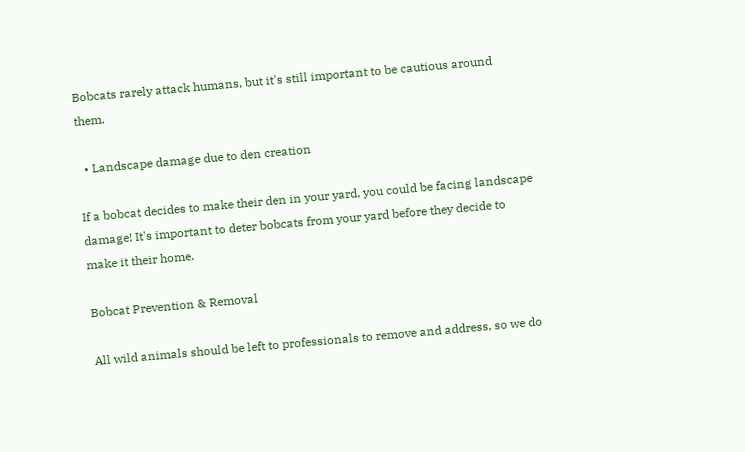Bobcats rarely attack humans, but it's still important to be cautious around them.

  • Landscape damage due to den creation

If a bobcat decides to make their den in your yard, you could be facing landscape damage! It's important to deter bobcats from your yard before they decide to make it their home.

Bobcat Prevention & Removal

All wild animals should be left to professionals to remove and address, so we do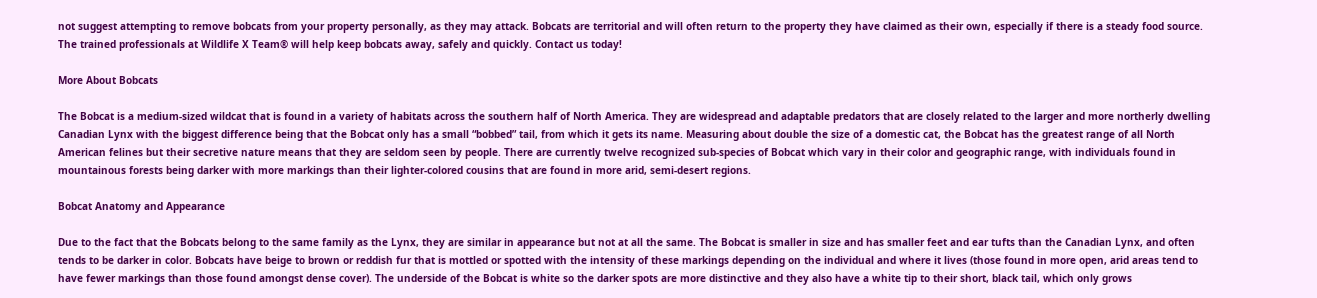not suggest attempting to remove bobcats from your property personally, as they may attack. Bobcats are territorial and will often return to the property they have claimed as their own, especially if there is a steady food source. The trained professionals at Wildlife X Team® will help keep bobcats away, safely and quickly. Contact us today!

More About Bobcats

The Bobcat is a medium-sized wildcat that is found in a variety of habitats across the southern half of North America. They are widespread and adaptable predators that are closely related to the larger and more northerly dwelling Canadian Lynx with the biggest difference being that the Bobcat only has a small “bobbed” tail, from which it gets its name. Measuring about double the size of a domestic cat, the Bobcat has the greatest range of all North American felines but their secretive nature means that they are seldom seen by people. There are currently twelve recognized sub-species of Bobcat which vary in their color and geographic range, with individuals found in mountainous forests being darker with more markings than their lighter-colored cousins that are found in more arid, semi-desert regions.

Bobcat Anatomy and Appearance

Due to the fact that the Bobcats belong to the same family as the Lynx, they are similar in appearance but not at all the same. The Bobcat is smaller in size and has smaller feet and ear tufts than the Canadian Lynx, and often tends to be darker in color. Bobcats have beige to brown or reddish fur that is mottled or spotted with the intensity of these markings depending on the individual and where it lives (those found in more open, arid areas tend to have fewer markings than those found amongst dense cover). The underside of the Bobcat is white so the darker spots are more distinctive and they also have a white tip to their short, black tail, which only grows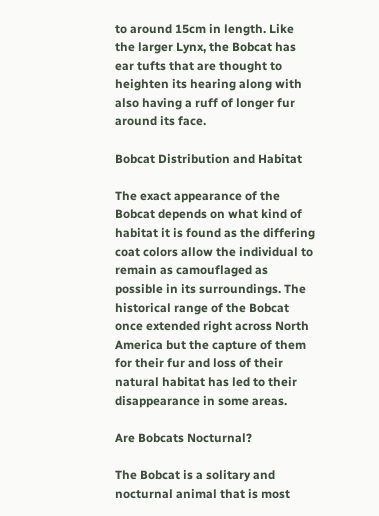to around 15cm in length. Like the larger Lynx, the Bobcat has ear tufts that are thought to heighten its hearing along with also having a ruff of longer fur around its face.

Bobcat Distribution and Habitat

The exact appearance of the Bobcat depends on what kind of habitat it is found as the differing coat colors allow the individual to remain as camouflaged as possible in its surroundings. The historical range of the Bobcat once extended right across North America but the capture of them for their fur and loss of their natural habitat has led to their disappearance in some areas.

Are Bobcats Nocturnal?

The Bobcat is a solitary and nocturnal animal that is most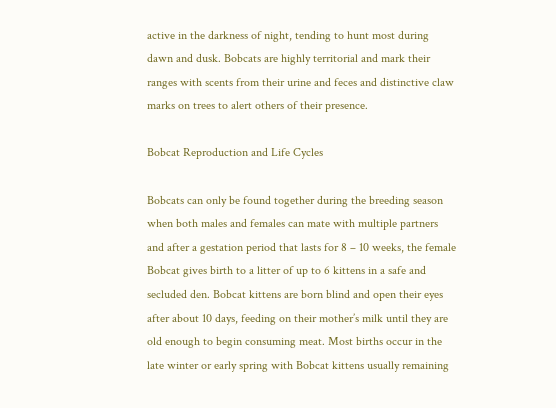active in the darkness of night, tending to hunt most during dawn and dusk. Bobcats are highly territorial and mark their ranges with scents from their urine and feces and distinctive claw marks on trees to alert others of their presence.

Bobcat Reproduction and Life Cycles

Bobcats can only be found together during the breeding season when both males and females can mate with multiple partners and after a gestation period that lasts for 8 – 10 weeks, the female Bobcat gives birth to a litter of up to 6 kittens in a safe and secluded den. Bobcat kittens are born blind and open their eyes after about 10 days, feeding on their mother’s milk until they are old enough to begin consuming meat. Most births occur in the late winter or early spring with Bobcat kittens usually remaining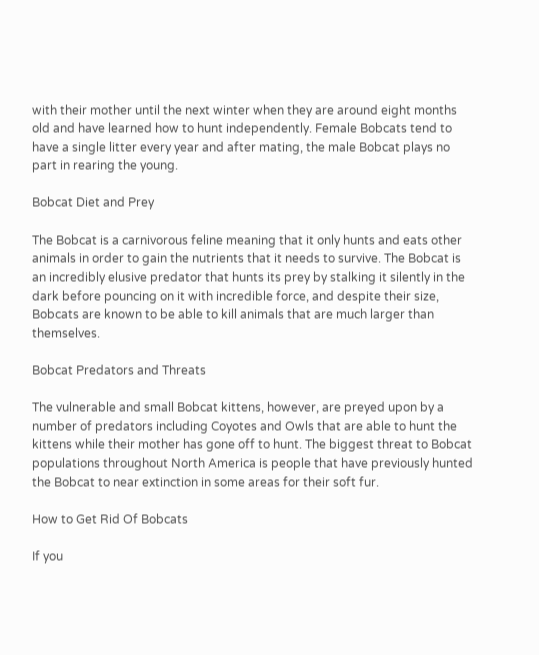with their mother until the next winter when they are around eight months old and have learned how to hunt independently. Female Bobcats tend to have a single litter every year and after mating, the male Bobcat plays no part in rearing the young.

Bobcat Diet and Prey

The Bobcat is a carnivorous feline meaning that it only hunts and eats other animals in order to gain the nutrients that it needs to survive. The Bobcat is an incredibly elusive predator that hunts its prey by stalking it silently in the dark before pouncing on it with incredible force, and despite their size, Bobcats are known to be able to kill animals that are much larger than themselves.

Bobcat Predators and Threats

The vulnerable and small Bobcat kittens, however, are preyed upon by a number of predators including Coyotes and Owls that are able to hunt the kittens while their mother has gone off to hunt. The biggest threat to Bobcat populations throughout North America is people that have previously hunted the Bobcat to near extinction in some areas for their soft fur.

How to Get Rid Of Bobcats

If you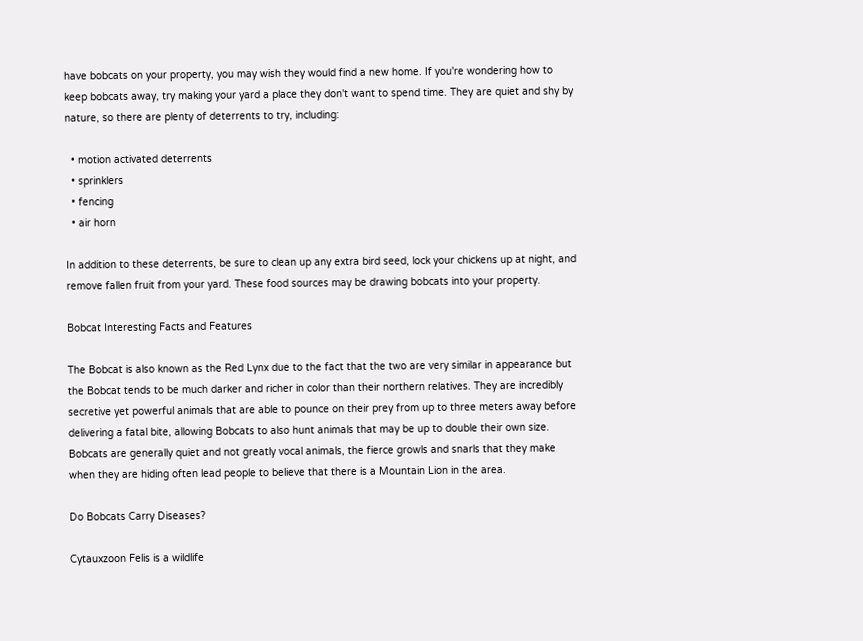have bobcats on your property, you may wish they would find a new home. If you're wondering how to keep bobcats away, try making your yard a place they don't want to spend time. They are quiet and shy by nature, so there are plenty of deterrents to try, including:

  • motion activated deterrents
  • sprinklers
  • fencing
  • air horn

In addition to these deterrents, be sure to clean up any extra bird seed, lock your chickens up at night, and remove fallen fruit from your yard. These food sources may be drawing bobcats into your property.

Bobcat Interesting Facts and Features

The Bobcat is also known as the Red Lynx due to the fact that the two are very similar in appearance but the Bobcat tends to be much darker and richer in color than their northern relatives. They are incredibly secretive yet powerful animals that are able to pounce on their prey from up to three meters away before delivering a fatal bite, allowing Bobcats to also hunt animals that may be up to double their own size. Bobcats are generally quiet and not greatly vocal animals, the fierce growls and snarls that they make when they are hiding often lead people to believe that there is a Mountain Lion in the area.

Do Bobcats Carry Diseases?

Cytauxzoon Felis is a wildlife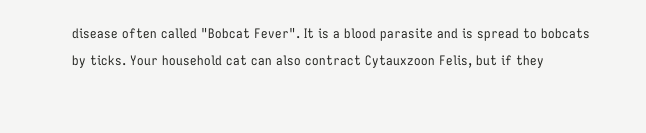disease often called "Bobcat Fever". It is a blood parasite and is spread to bobcats by ticks. Your household cat can also contract Cytauxzoon Felis, but if they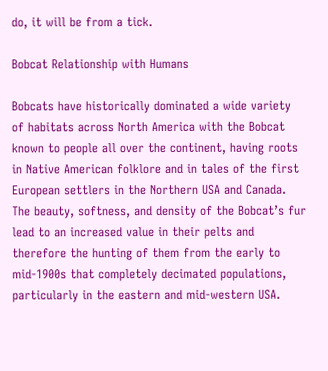do, it will be from a tick.

Bobcat Relationship with Humans

Bobcats have historically dominated a wide variety of habitats across North America with the Bobcat known to people all over the continent, having roots in Native American folklore and in tales of the first European settlers in the Northern USA and Canada. The beauty, softness, and density of the Bobcat’s fur lead to an increased value in their pelts and therefore the hunting of them from the early to mid-1900s that completely decimated populations, particularly in the eastern and mid-western USA.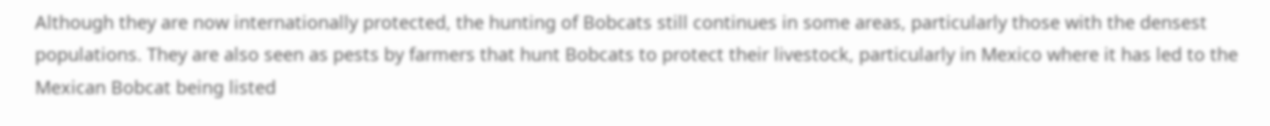Although they are now internationally protected, the hunting of Bobcats still continues in some areas, particularly those with the densest populations. They are also seen as pests by farmers that hunt Bobcats to protect their livestock, particularly in Mexico where it has led to the Mexican Bobcat being listed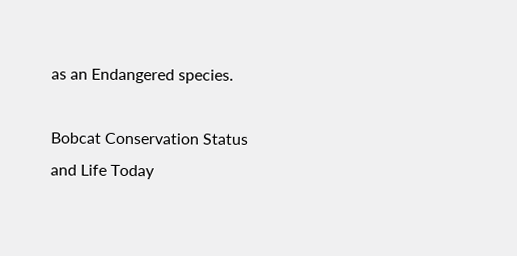as an Endangered species.

Bobcat Conservation Status and Life Today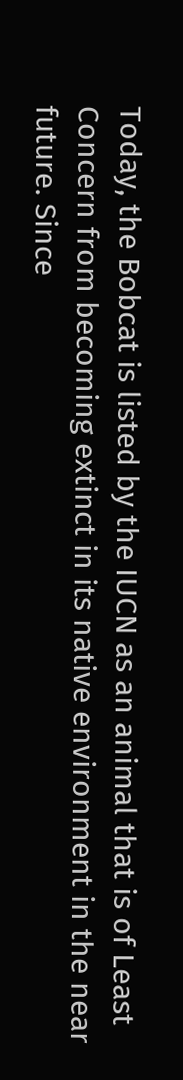Today, the Bobcat is listed by the IUCN as an animal that is of Least Concern from becoming extinct in its native environment in the near future. Since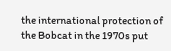the international protection of the Bobcat in the 1970s put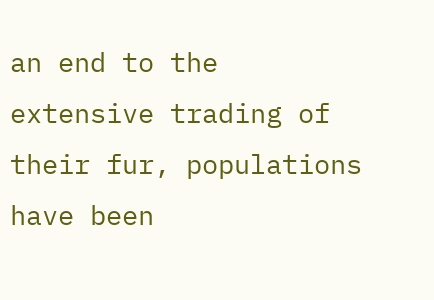an end to the extensive trading of their fur, populations have been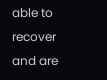able to recover and are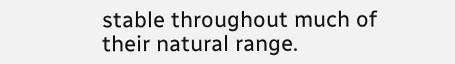stable throughout much of their natural range.